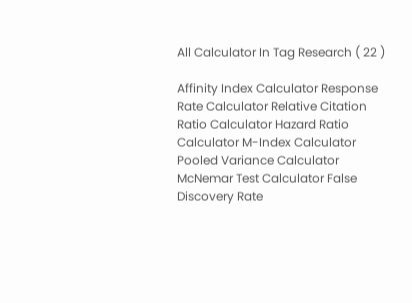All Calculator In Tag Research ( 22 )

Affinity Index Calculator Response Rate Calculator Relative Citation Ratio Calculator Hazard Ratio Calculator M-Index Calculator Pooled Variance Calculator McNemar Test Calculator False Discovery Rate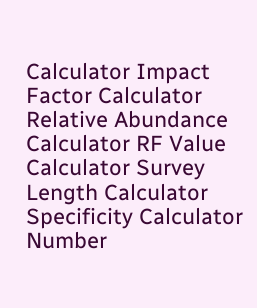Calculator Impact Factor Calculator Relative Abundance Calculator RF Value Calculator Survey Length Calculator Specificity Calculator Number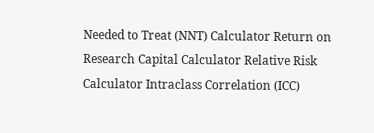Needed to Treat (NNT) Calculator Return on Research Capital Calculator Relative Risk Calculator Intraclass Correlation (ICC)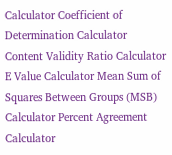Calculator Coefficient of Determination Calculator Content Validity Ratio Calculator E Value Calculator Mean Sum of Squares Between Groups (MSB) Calculator Percent Agreement Calculator